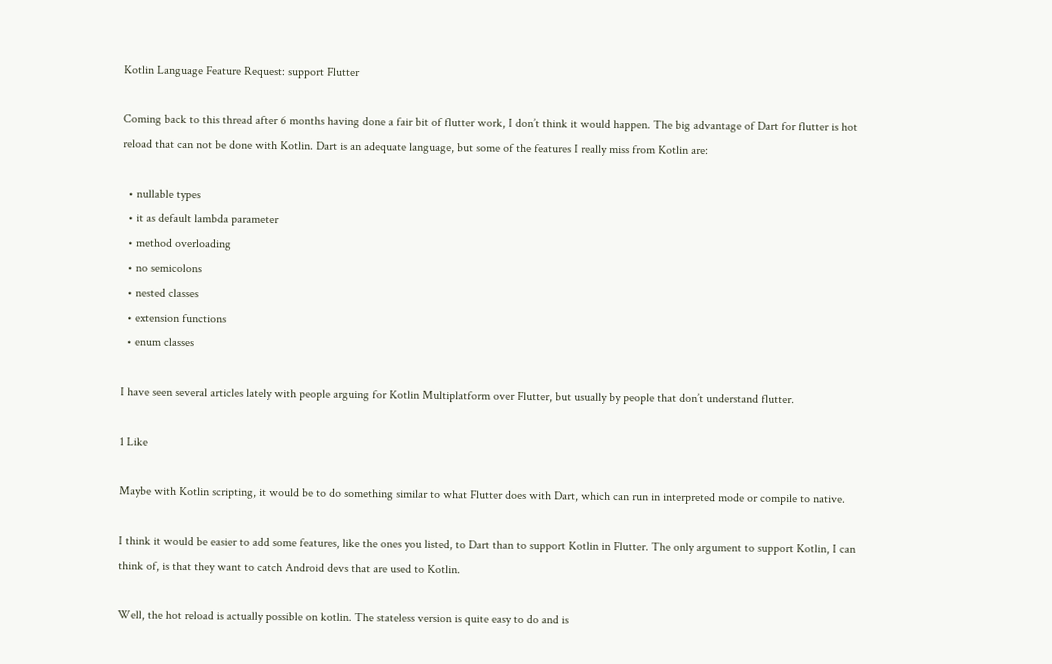Kotlin Language Feature Request: support Flutter

Coming back to this thread after 6 months having done a fair bit of flutter work, I don’t think it would happen. The big advantage of Dart for flutter is hot reload that can not be done with Kotlin. Dart is an adequate language, but some of the features I really miss from Kotlin are:

  • nullable types
  • it as default lambda parameter
  • method overloading
  • no semicolons
  • nested classes
  • extension functions
  • enum classes

I have seen several articles lately with people arguing for Kotlin Multiplatform over Flutter, but usually by people that don’t understand flutter.

1 Like

Maybe with Kotlin scripting, it would be to do something similar to what Flutter does with Dart, which can run in interpreted mode or compile to native.

I think it would be easier to add some features, like the ones you listed, to Dart than to support Kotlin in Flutter. The only argument to support Kotlin, I can think of, is that they want to catch Android devs that are used to Kotlin.

Well, the hot reload is actually possible on kotlin. The stateless version is quite easy to do and is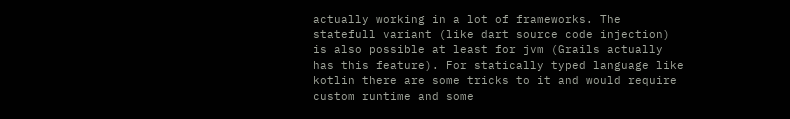actually working in a lot of frameworks. The statefull variant (like dart source code injection) is also possible at least for jvm (Grails actually has this feature). For statically typed language like kotlin there are some tricks to it and would require custom runtime and some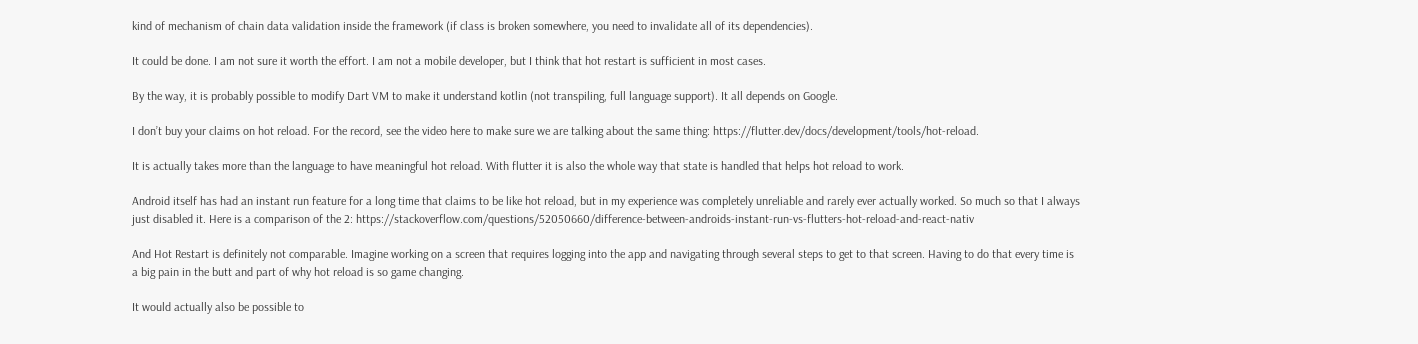kind of mechanism of chain data validation inside the framework (if class is broken somewhere, you need to invalidate all of its dependencies).

It could be done. I am not sure it worth the effort. I am not a mobile developer, but I think that hot restart is sufficient in most cases.

By the way, it is probably possible to modify Dart VM to make it understand kotlin (not transpiling, full language support). It all depends on Google.

I don’t buy your claims on hot reload. For the record, see the video here to make sure we are talking about the same thing: https://flutter.dev/docs/development/tools/hot-reload.

It is actually takes more than the language to have meaningful hot reload. With flutter it is also the whole way that state is handled that helps hot reload to work.

Android itself has had an instant run feature for a long time that claims to be like hot reload, but in my experience was completely unreliable and rarely ever actually worked. So much so that I always just disabled it. Here is a comparison of the 2: https://stackoverflow.com/questions/52050660/difference-between-androids-instant-run-vs-flutters-hot-reload-and-react-nativ

And Hot Restart is definitely not comparable. Imagine working on a screen that requires logging into the app and navigating through several steps to get to that screen. Having to do that every time is a big pain in the butt and part of why hot reload is so game changing.

It would actually also be possible to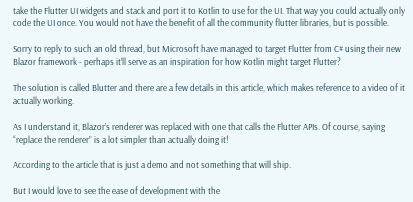take the Flutter UI widgets and stack and port it to Kotlin to use for the UI. That way you could actually only code the UI once. You would not have the benefit of all the community flutter libraries, but is possible.

Sorry to reply to such an old thread, but Microsoft have managed to target Flutter from C# using their new Blazor framework - perhaps it’ll serve as an inspiration for how Kotlin might target Flutter?

The solution is called Blutter and there are a few details in this article, which makes reference to a video of it actually working.

As I understand it, Blazor’s renderer was replaced with one that calls the Flutter APIs. Of course, saying “replace the renderer” is a lot simpler than actually doing it!

According to the article that is just a demo and not something that will ship.

But I would love to see the ease of development with the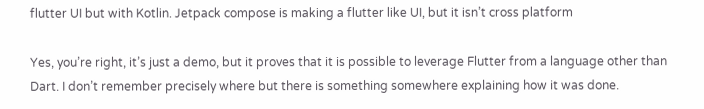flutter UI but with Kotlin. Jetpack compose is making a flutter like UI, but it isn’t cross platform

Yes, you’re right, it’s just a demo, but it proves that it is possible to leverage Flutter from a language other than Dart. I don’t remember precisely where but there is something somewhere explaining how it was done.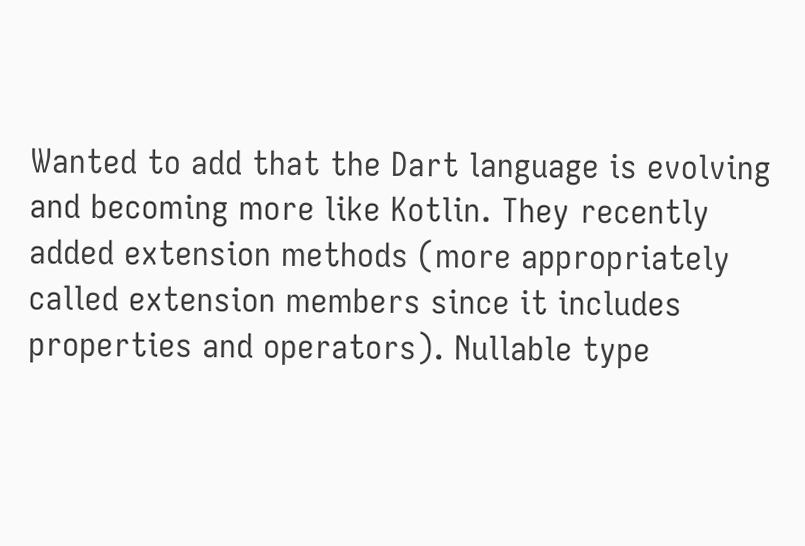Wanted to add that the Dart language is evolving and becoming more like Kotlin. They recently added extension methods (more appropriately called extension members since it includes properties and operators). Nullable type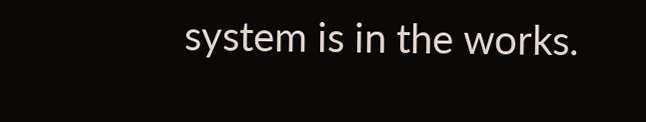system is in the works.